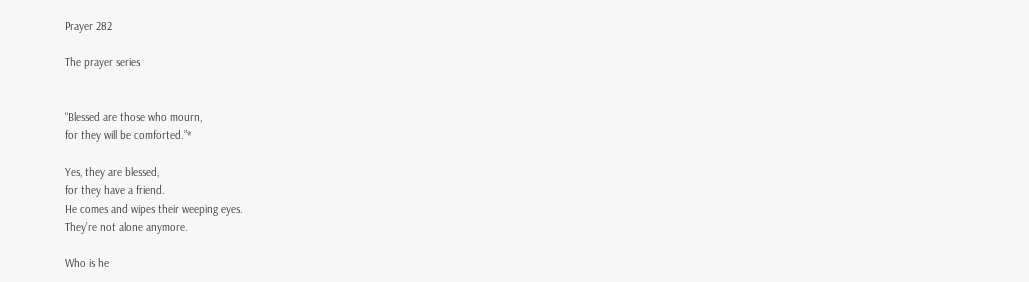Prayer 282

The prayer series


“Blessed are those who mourn,
for they will be comforted.”*

Yes, they are blessed,
for they have a friend.
He comes and wipes their weeping eyes.
They’re not alone anymore.

Who is he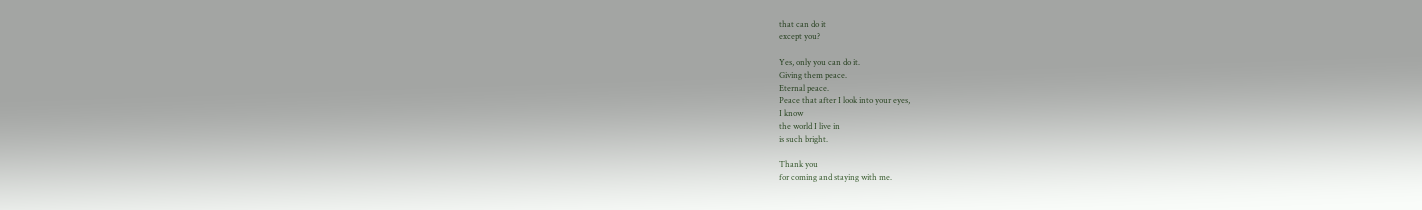that can do it
except you?

Yes, only you can do it.
Giving them peace.
Eternal peace.
Peace that after I look into your eyes,
I know
the world I live in
is such bright.

Thank you
for coming and staying with me.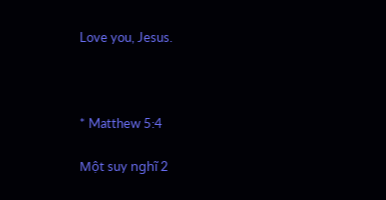Love you, Jesus.



* Matthew 5:4

Một suy nghĩ 2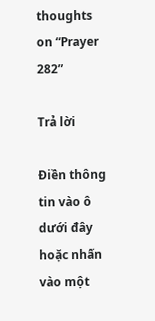thoughts on “Prayer 282”

Trả lời

Điền thông tin vào ô dưới đây hoặc nhấn vào một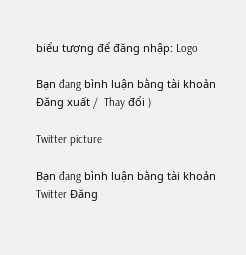biểu tượng để đăng nhập: Logo

Bạn đang bình luận bằng tài khoản Đăng xuất /  Thay đổi )

Twitter picture

Bạn đang bình luận bằng tài khoản Twitter Đăng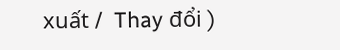xuất /  Thay đổi )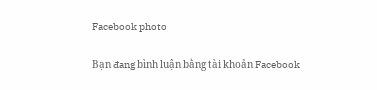Facebook photo

Bạn đang bình luận bằng tài khoản Facebook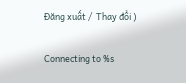Đăng xuất /  Thay đổi )

Connecting to %s